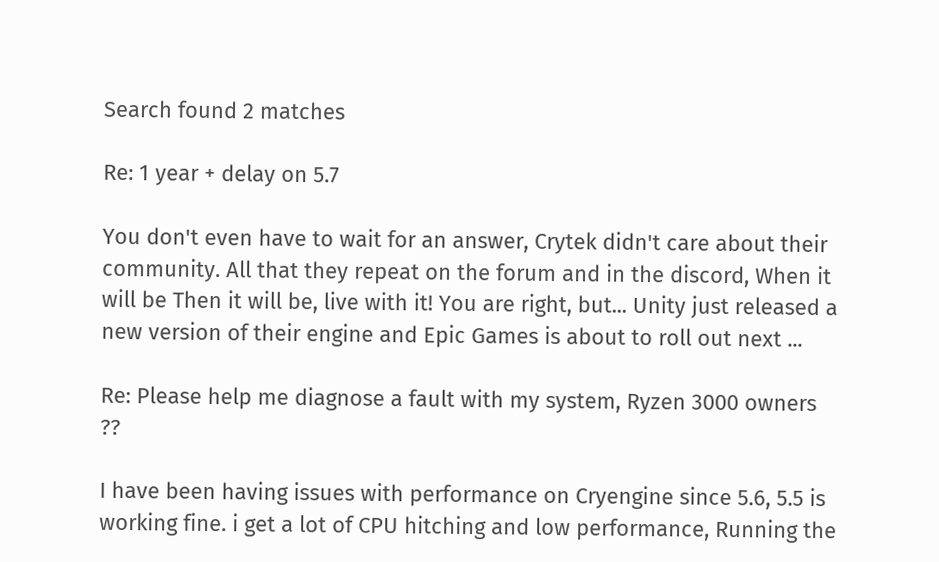Search found 2 matches

Re: 1 year + delay on 5.7

You don't even have to wait for an answer, Crytek didn't care about their community. All that they repeat on the forum and in the discord, When it will be Then it will be, live with it! You are right, but... Unity just released a new version of their engine and Epic Games is about to roll out next ...

Re: Please help me diagnose a fault with my system, Ryzen 3000 owners ??

I have been having issues with performance on Cryengine since 5.6, 5.5 is working fine. i get a lot of CPU hitching and low performance, Running the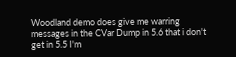Woodland demo does give me warring messages in the CVar Dump in 5.6 that i don't get in 5.5 I'm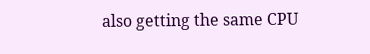also getting the same CPU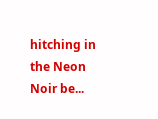hitching in the Neon Noir be...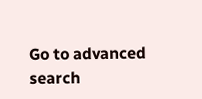Go to advanced search